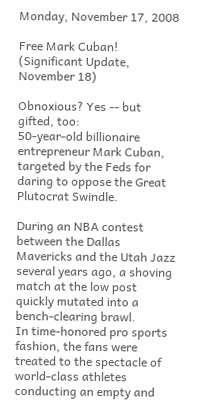Monday, November 17, 2008

Free Mark Cuban! (Significant Update, November 18)

Obnoxious? Yes -- but gifted, too:
50-year-old billionaire entrepreneur Mark Cuban, targeted by the Feds for daring to oppose the Great Plutocrat Swindle.

During an NBA contest between the Dallas Mavericks and the Utah Jazz several years ago, a shoving match at the low post quickly mutated into a bench-clearing brawl.
In time-honored pro sports fashion, the fans were treated to the spectacle of world-class athletes conducting an empty and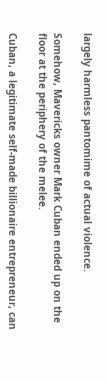largely harmless pantomime of actual violence.

Somehow, Mavericks owner Mark Cuban ended up on the floor at the periphery of the melee.

Cuban, a legitimate self-made billionaire entrepreneur, can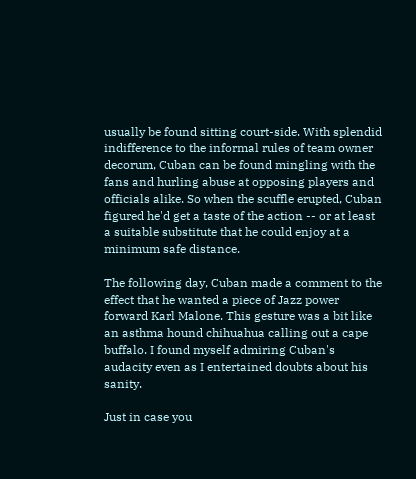usually be found sitting court-side. With splendid indifference to the informal rules of team owner decorum, Cuban can be found mingling with the fans and hurling abuse at opposing players and officials alike. So when the scuffle erupted, Cuban figured he'd get a taste of the action -- or at least a suitable substitute that he could enjoy at a minimum safe distance.

The following day, Cuban made a comment to the effect that he wanted a piece of Jazz power forward Karl Malone. This gesture was a bit like an asthma hound chihuahua calling out a cape
buffalo. I found myself admiring Cuban's audacity even as I entertained doubts about his sanity.

Just in case you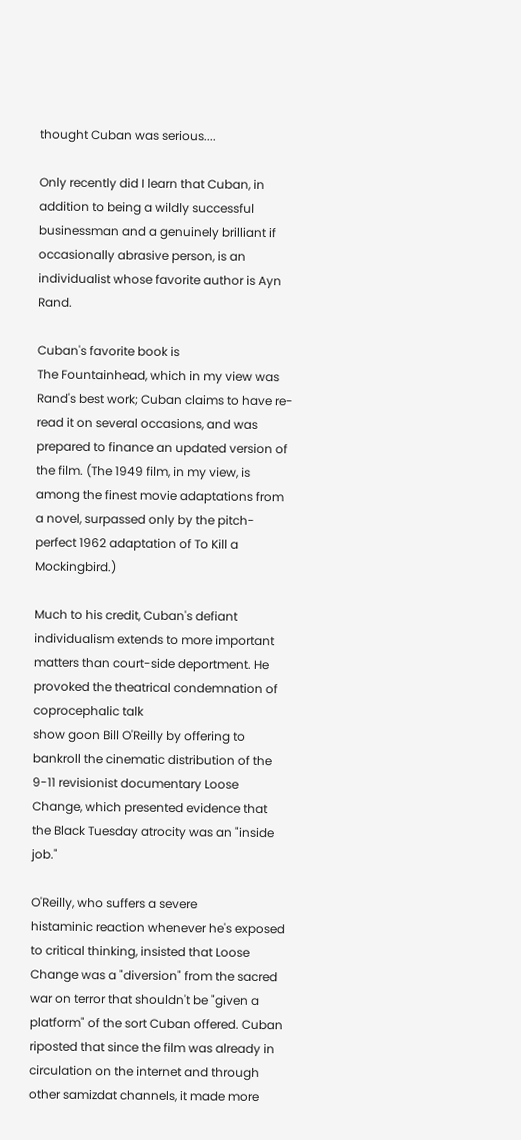thought Cuban was serious....

Only recently did I learn that Cuban, in addition to being a wildly successful businessman and a genuinely brilliant if occasionally abrasive person, is an individualist whose favorite author is Ayn Rand.

Cuban's favorite book is
The Fountainhead, which in my view was Rand's best work; Cuban claims to have re-read it on several occasions, and was prepared to finance an updated version of the film. (The 1949 film, in my view, is among the finest movie adaptations from a novel, surpassed only by the pitch-perfect 1962 adaptation of To Kill a Mockingbird.)

Much to his credit, Cuban's defiant individualism extends to more important matters than court-side deportment. He provoked the theatrical condemnation of coprocephalic talk
show goon Bill O'Reilly by offering to bankroll the cinematic distribution of the 9-11 revisionist documentary Loose Change, which presented evidence that the Black Tuesday atrocity was an "inside job."

O'Reilly, who suffers a severe
histaminic reaction whenever he's exposed to critical thinking, insisted that Loose Change was a "diversion" from the sacred war on terror that shouldn't be "given a platform" of the sort Cuban offered. Cuban riposted that since the film was already in circulation on the internet and through other samizdat channels, it made more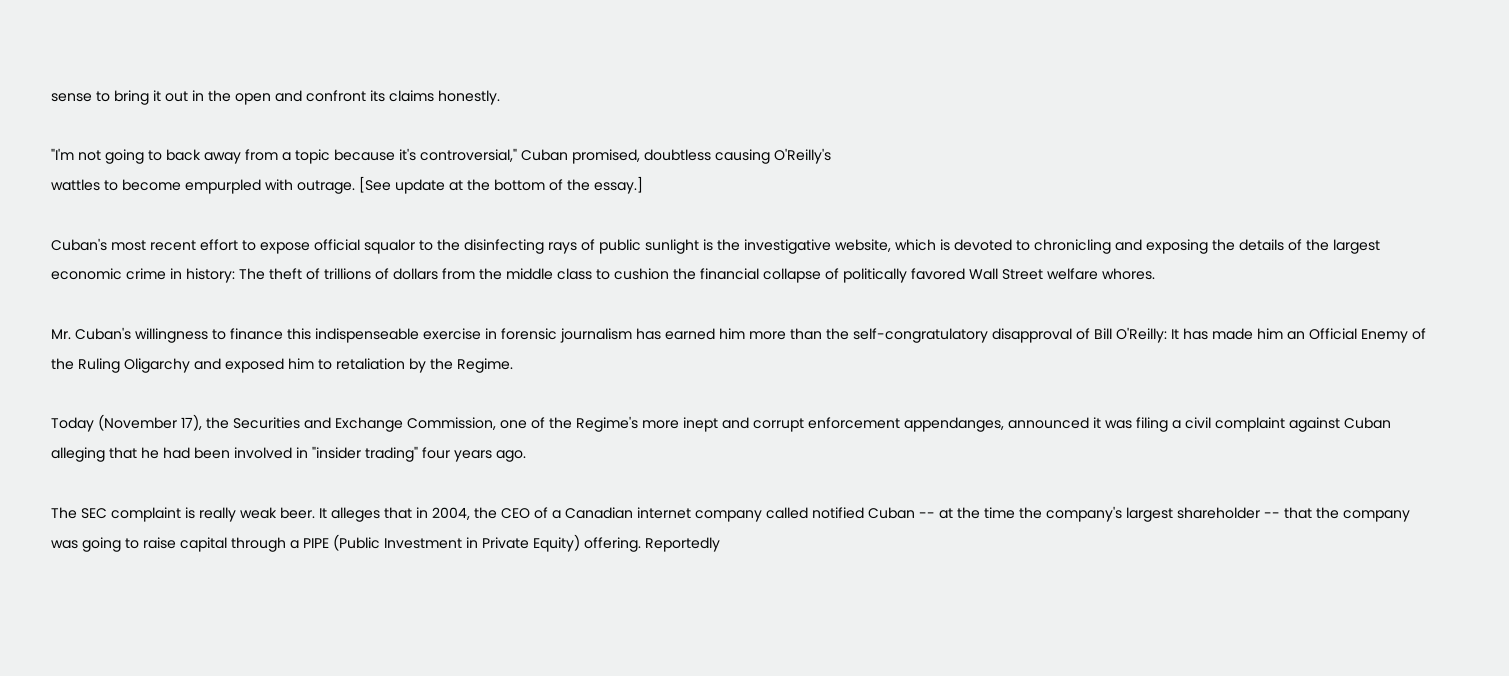sense to bring it out in the open and confront its claims honestly.

"I'm not going to back away from a topic because it's controversial," Cuban promised, doubtless causing O'Reilly's
wattles to become empurpled with outrage. [See update at the bottom of the essay.]

Cuban's most recent effort to expose official squalor to the disinfecting rays of public sunlight is the investigative website, which is devoted to chronicling and exposing the details of the largest economic crime in history: The theft of trillions of dollars from the middle class to cushion the financial collapse of politically favored Wall Street welfare whores.

Mr. Cuban's willingness to finance this indispenseable exercise in forensic journalism has earned him more than the self-congratulatory disapproval of Bill O'Reilly: It has made him an Official Enemy of the Ruling Oligarchy and exposed him to retaliation by the Regime.

Today (November 17), the Securities and Exchange Commission, one of the Regime's more inept and corrupt enforcement appendanges, announced it was filing a civil complaint against Cuban alleging that he had been involved in "insider trading" four years ago.

The SEC complaint is really weak beer. It alleges that in 2004, the CEO of a Canadian internet company called notified Cuban -- at the time the company's largest shareholder -- that the company was going to raise capital through a PIPE (Public Investment in Private Equity) offering. Reportedly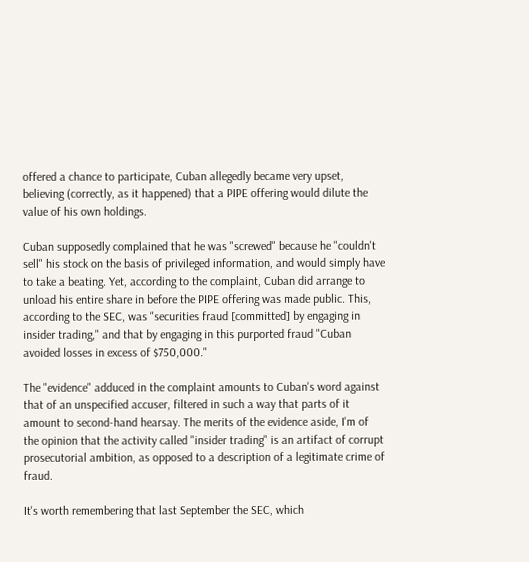offered a chance to participate, Cuban allegedly became very upset, believing (correctly, as it happened) that a PIPE offering would dilute the value of his own holdings.

Cuban supposedly complained that he was "screwed" because he "couldn't sell" his stock on the basis of privileged information, and would simply have to take a beating. Yet, according to the complaint, Cuban did arrange to unload his entire share in before the PIPE offering was made public. This, according to the SEC, was "securities fraud [committed] by engaging in insider trading," and that by engaging in this purported fraud "Cuban avoided losses in excess of $750,000."

The "evidence" adduced in the complaint amounts to Cuban's word against that of an unspecified accuser, filtered in such a way that parts of it amount to second-hand hearsay. The merits of the evidence aside, I'm of the opinion that the activity called "insider trading" is an artifact of corrupt prosecutorial ambition, as opposed to a description of a legitimate crime of fraud.

It's worth remembering that last September the SEC, which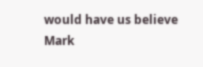would have us believe Mark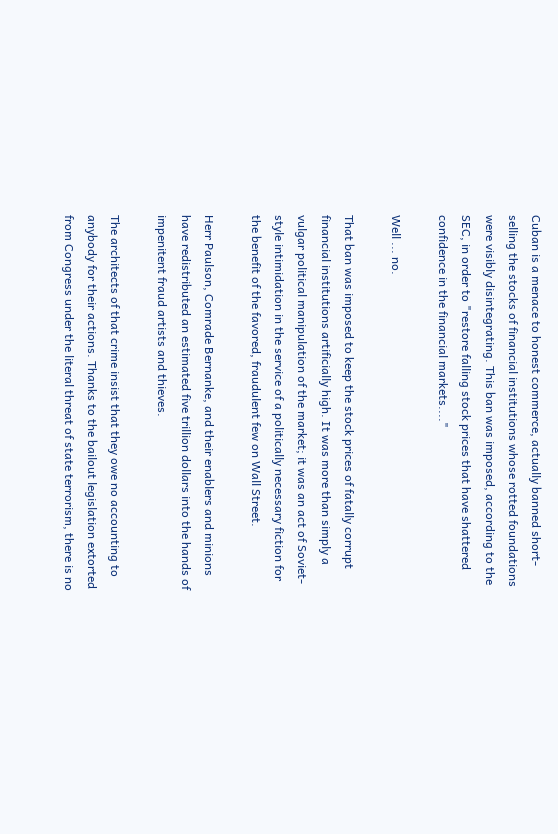Cuban is a menace to honest commerce, actually banned short-selling the stocks of financial institutions whose rotted foundations were visibly disintegrating. This ban was imposed, according to the SEC, in order to "restore falling stock prices that have shattered confidence in the financial markets...."

Well ... no.

That ban was imposed to keep the stock prices of fatally corrupt financial institutions artificially high. It was more than simply a vulgar political manipulation of the market; it was an act of Soviet-style intimidation in the service of a politically necessary fiction for the benefit of the favored, fraudulent few on Wall Street.

Herr Paulson, Comrade Bernanke, and their enablers and minions have redistributed an estimated five trillion dollars into the hands of impenitent fraud artists and thieves.

The architects of that crime insist that they owe no accounting to anybody for their actions. Thanks to the bailout legislation extorted from Congress under the literal threat of state terrorism, there is no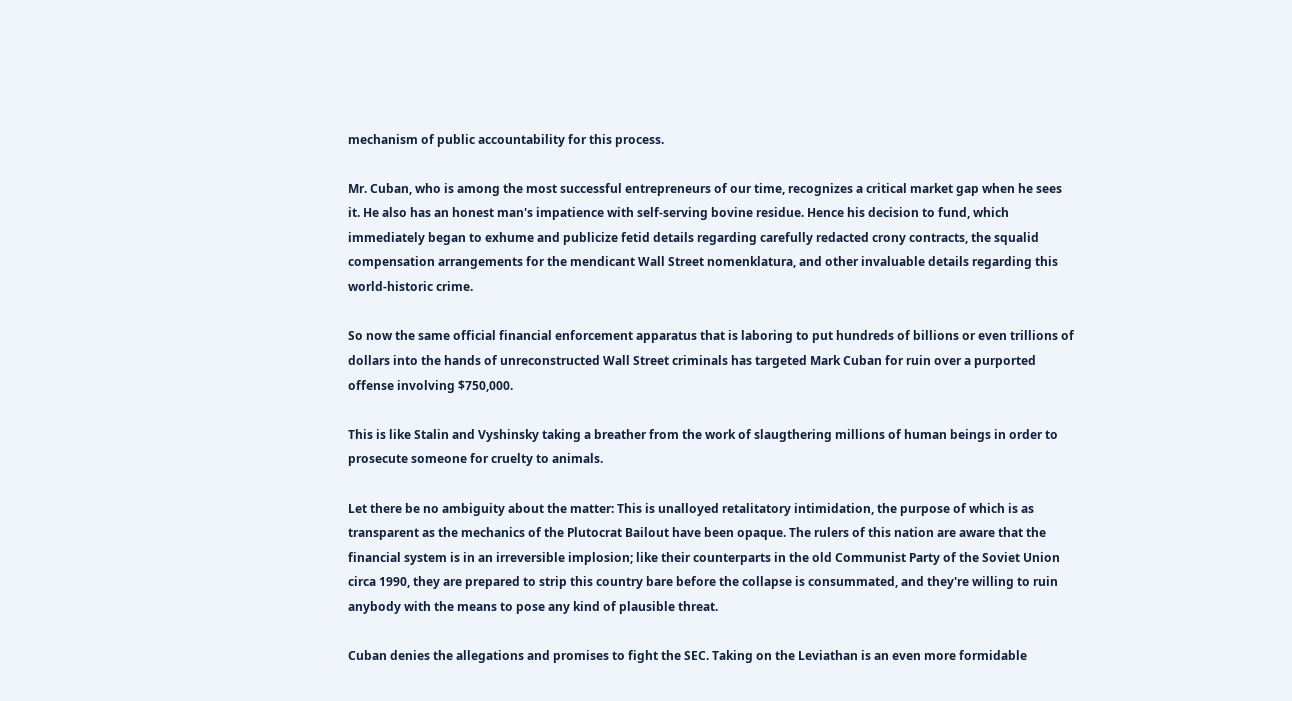mechanism of public accountability for this process.

Mr. Cuban, who is among the most successful entrepreneurs of our time, recognizes a critical market gap when he sees it. He also has an honest man's impatience with self-serving bovine residue. Hence his decision to fund, which immediately began to exhume and publicize fetid details regarding carefully redacted crony contracts, the squalid
compensation arrangements for the mendicant Wall Street nomenklatura, and other invaluable details regarding this world-historic crime.

So now the same official financial enforcement apparatus that is laboring to put hundreds of billions or even trillions of dollars into the hands of unreconstructed Wall Street criminals has targeted Mark Cuban for ruin over a purported offense involving $750,000.

This is like Stalin and Vyshinsky taking a breather from the work of slaugthering millions of human beings in order to prosecute someone for cruelty to animals.

Let there be no ambiguity about the matter: This is unalloyed retalitatory intimidation, the purpose of which is as transparent as the mechanics of the Plutocrat Bailout have been opaque. The rulers of this nation are aware that the financial system is in an irreversible implosion; like their counterparts in the old Communist Party of the Soviet Union circa 1990, they are prepared to strip this country bare before the collapse is consummated, and they're willing to ruin anybody with the means to pose any kind of plausible threat.

Cuban denies the allegations and promises to fight the SEC. Taking on the Leviathan is an even more formidable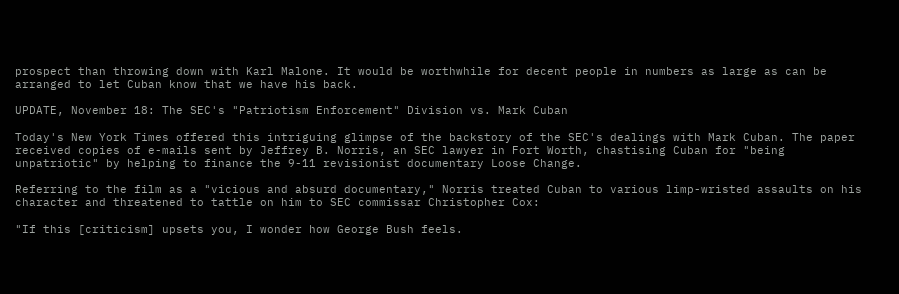prospect than throwing down with Karl Malone. It would be worthwhile for decent people in numbers as large as can be arranged to let Cuban know that we have his back.

UPDATE, November 18: The SEC's "Patriotism Enforcement" Division vs. Mark Cuban

Today's New York Times offered this intriguing glimpse of the backstory of the SEC's dealings with Mark Cuban. The paper received copies of e-mails sent by Jeffrey B. Norris, an SEC lawyer in Fort Worth, chastising Cuban for "being unpatriotic" by helping to finance the 9-11 revisionist documentary Loose Change.

Referring to the film as a "vicious and absurd documentary," Norris treated Cuban to various limp-wristed assaults on his character and threatened to tattle on him to SEC commissar Christopher Cox:

"If this [criticism] upsets you, I wonder how George Bush feels.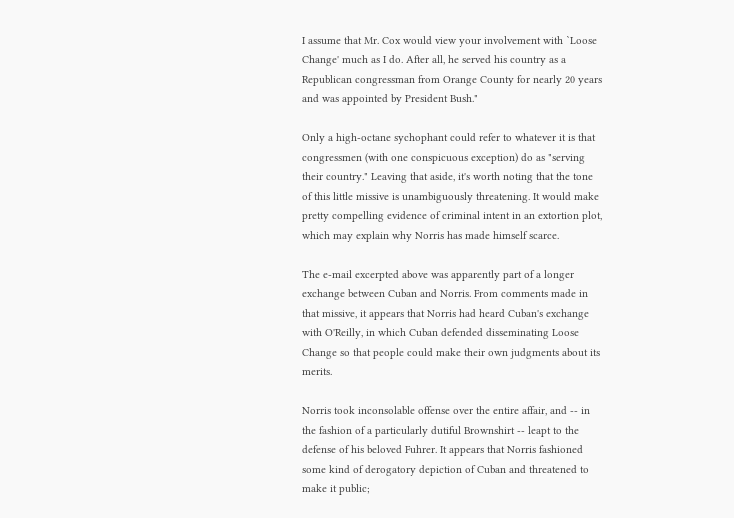I assume that Mr. Cox would view your involvement with `Loose Change' much as I do. After all, he served his country as a Republican congressman from Orange County for nearly 20 years and was appointed by President Bush."

Only a high-octane sychophant could refer to whatever it is that congressmen (with one conspicuous exception) do as "serving their country." Leaving that aside, it's worth noting that the tone of this little missive is unambiguously threatening. It would make pretty compelling evidence of criminal intent in an extortion plot, which may explain why Norris has made himself scarce.

The e-mail excerpted above was apparently part of a longer exchange between Cuban and Norris. From comments made in that missive, it appears that Norris had heard Cuban's exchange with O'Reilly, in which Cuban defended disseminating Loose Change so that people could make their own judgments about its merits.

Norris took inconsolable offense over the entire affair, and -- in the fashion of a particularly dutiful Brownshirt -- leapt to the defense of his beloved Fuhrer. It appears that Norris fashioned some kind of derogatory depiction of Cuban and threatened to make it public;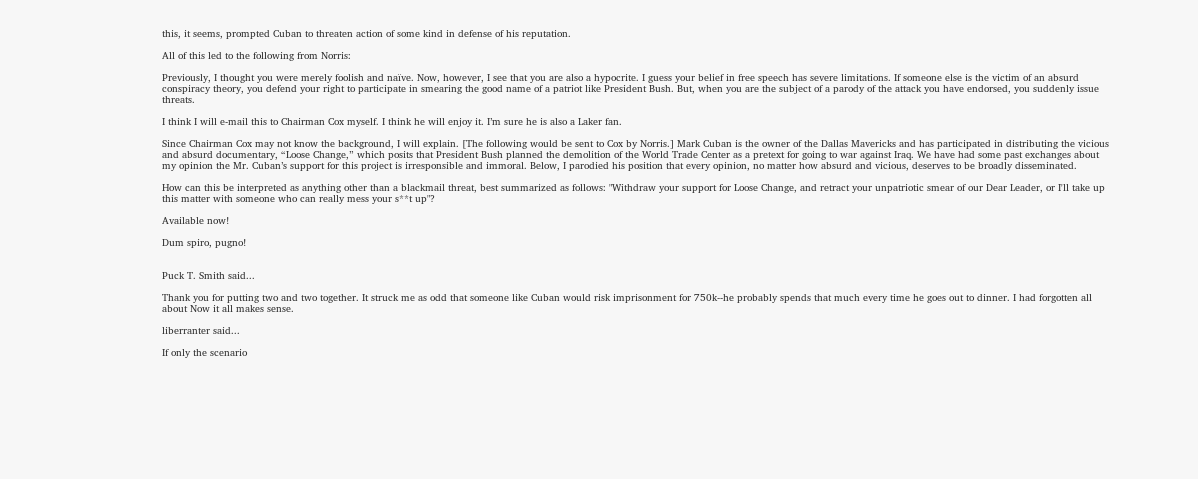this, it seems, prompted Cuban to threaten action of some kind in defense of his reputation.

All of this led to the following from Norris:

Previously, I thought you were merely foolish and naïve. Now, however, I see that you are also a hypocrite. I guess your belief in free speech has severe limitations. If someone else is the victim of an absurd conspiracy theory, you defend your right to participate in smearing the good name of a patriot like President Bush. But, when you are the subject of a parody of the attack you have endorsed, you suddenly issue threats.

I think I will e-mail this to Chairman Cox myself. I think he will enjoy it. I’m sure he is also a Laker fan.

Since Chairman Cox may not know the background, I will explain. [The following would be sent to Cox by Norris.] Mark Cuban is the owner of the Dallas Mavericks and has participated in distributing the vicious and absurd documentary, “Loose Change,” which posits that President Bush planned the demolition of the World Trade Center as a pretext for going to war against Iraq. We have had some past exchanges about my opinion the Mr. Cuban’s support for this project is irresponsible and immoral. Below, I parodied his position that every opinion, no matter how absurd and vicious, deserves to be broadly disseminated.

How can this be interpreted as anything other than a blackmail threat, best summarized as follows: "Withdraw your support for Loose Change, and retract your unpatriotic smear of our Dear Leader, or I'll take up this matter with someone who can really mess your s**t up"?

Available now!

Dum spiro, pugno!


Puck T. Smith said...

Thank you for putting two and two together. It struck me as odd that someone like Cuban would risk imprisonment for 750k--he probably spends that much every time he goes out to dinner. I had forgotten all about Now it all makes sense.

liberranter said...

If only the scenario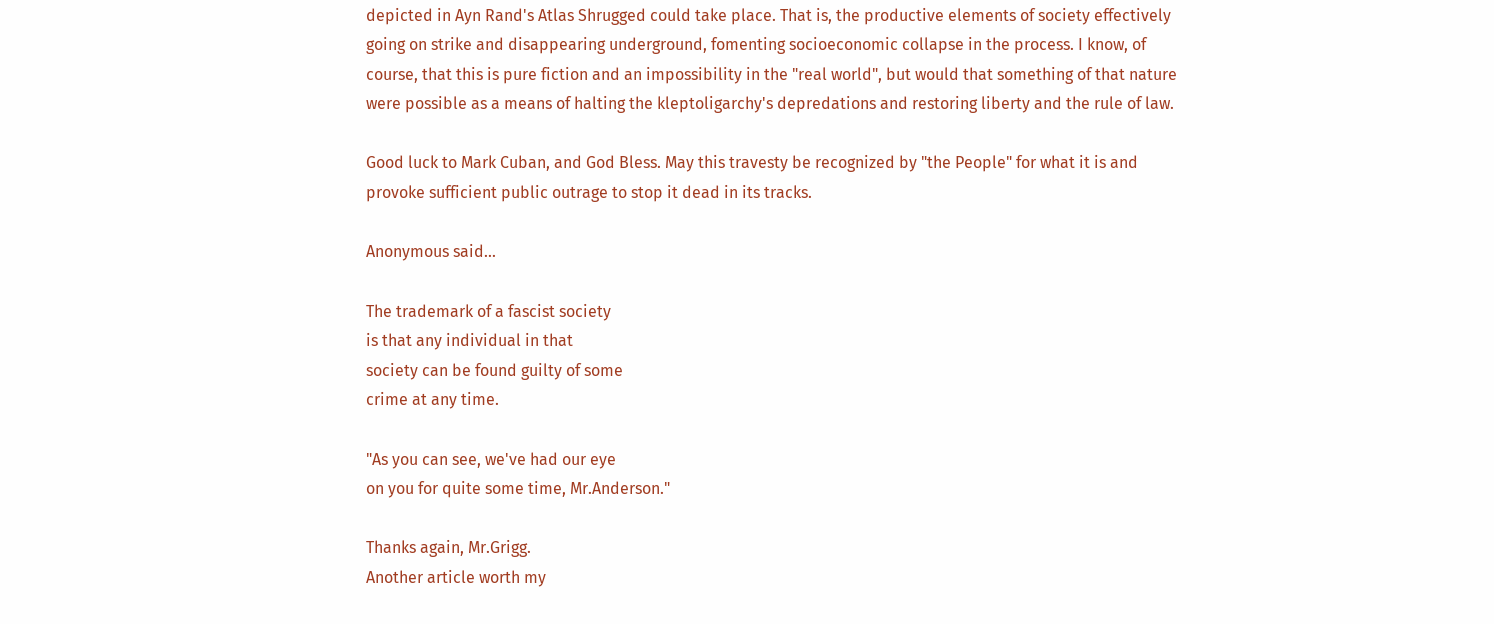depicted in Ayn Rand's Atlas Shrugged could take place. That is, the productive elements of society effectively going on strike and disappearing underground, fomenting socioeconomic collapse in the process. I know, of course, that this is pure fiction and an impossibility in the "real world", but would that something of that nature were possible as a means of halting the kleptoligarchy's depredations and restoring liberty and the rule of law.

Good luck to Mark Cuban, and God Bless. May this travesty be recognized by "the People" for what it is and provoke sufficient public outrage to stop it dead in its tracks.

Anonymous said...

The trademark of a fascist society
is that any individual in that
society can be found guilty of some
crime at any time.

"As you can see, we've had our eye
on you for quite some time, Mr.Anderson."

Thanks again, Mr.Grigg.
Another article worth my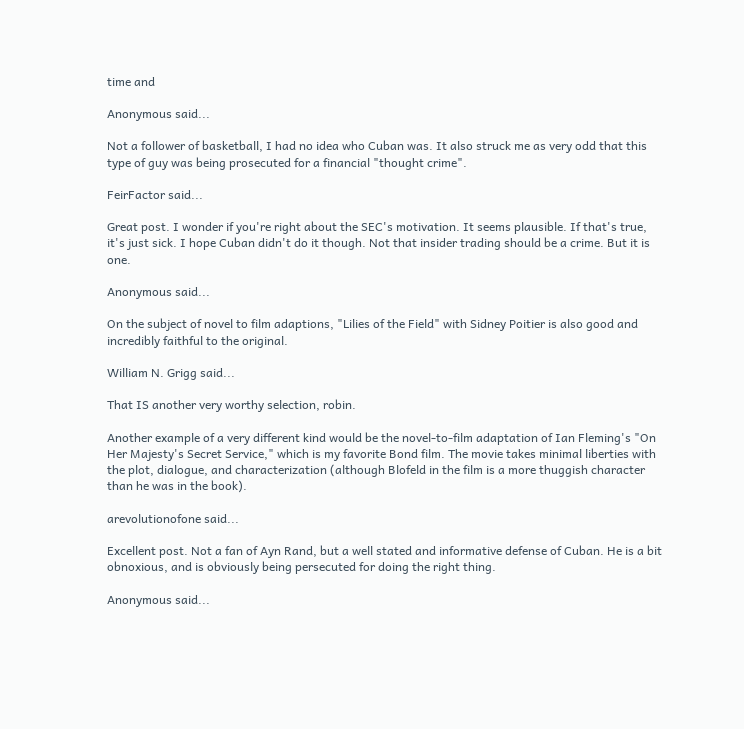time and

Anonymous said...

Not a follower of basketball, I had no idea who Cuban was. It also struck me as very odd that this type of guy was being prosecuted for a financial "thought crime".

FeirFactor said...

Great post. I wonder if you're right about the SEC's motivation. It seems plausible. If that's true, it's just sick. I hope Cuban didn't do it though. Not that insider trading should be a crime. But it is one.

Anonymous said...

On the subject of novel to film adaptions, "Lilies of the Field" with Sidney Poitier is also good and incredibly faithful to the original.

William N. Grigg said...

That IS another very worthy selection, robin.

Another example of a very different kind would be the novel-to-film adaptation of Ian Fleming's "On Her Majesty's Secret Service," which is my favorite Bond film. The movie takes minimal liberties with the plot, dialogue, and characterization (although Blofeld in the film is a more thuggish character than he was in the book).

arevolutionofone said...

Excellent post. Not a fan of Ayn Rand, but a well stated and informative defense of Cuban. He is a bit obnoxious, and is obviously being persecuted for doing the right thing.

Anonymous said...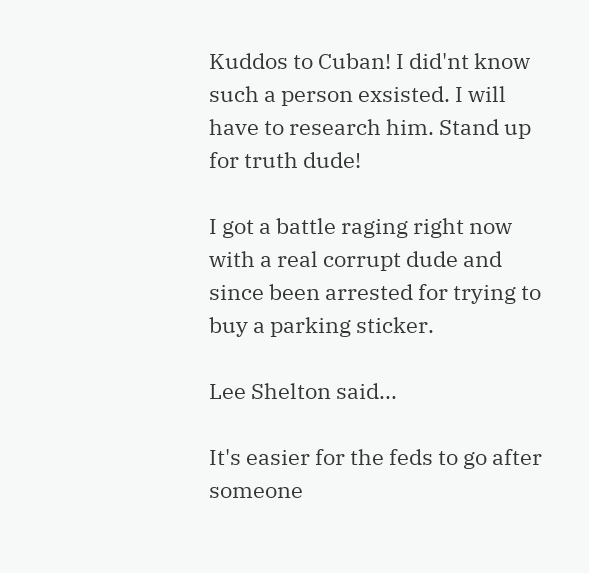Kuddos to Cuban! I did'nt know such a person exsisted. I will have to research him. Stand up for truth dude!

I got a battle raging right now with a real corrupt dude and since been arrested for trying to buy a parking sticker.

Lee Shelton said...

It's easier for the feds to go after someone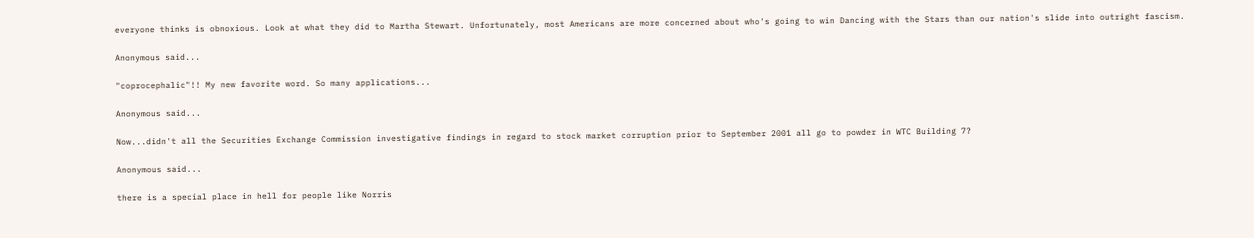everyone thinks is obnoxious. Look at what they did to Martha Stewart. Unfortunately, most Americans are more concerned about who's going to win Dancing with the Stars than our nation's slide into outright fascism.

Anonymous said...

"coprocephalic"!! My new favorite word. So many applications...

Anonymous said...

Now...didn't all the Securities Exchange Commission investigative findings in regard to stock market corruption prior to September 2001 all go to powder in WTC Building 7?

Anonymous said...

there is a special place in hell for people like Norris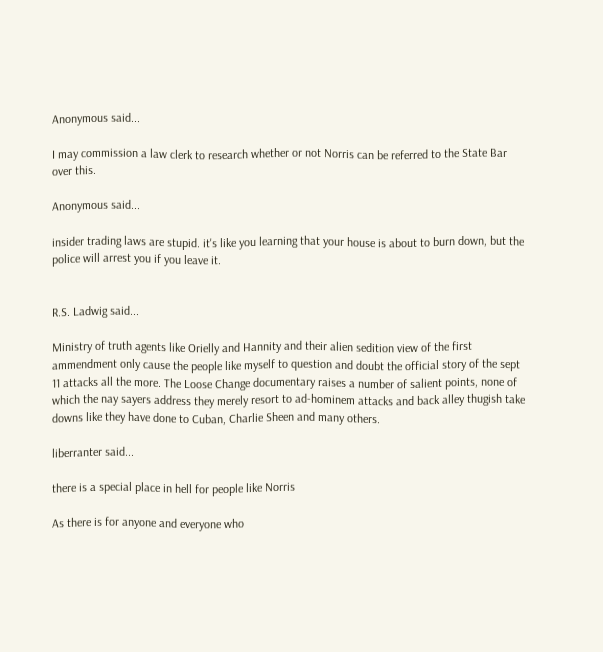Anonymous said...

I may commission a law clerk to research whether or not Norris can be referred to the State Bar over this.

Anonymous said...

insider trading laws are stupid. it's like you learning that your house is about to burn down, but the police will arrest you if you leave it.


R.S. Ladwig said...

Ministry of truth agents like Orielly and Hannity and their alien sedition view of the first ammendment only cause the people like myself to question and doubt the official story of the sept 11 attacks all the more. The Loose Change documentary raises a number of salient points, none of which the nay sayers address they merely resort to ad-hominem attacks and back alley thugish take downs like they have done to Cuban, Charlie Sheen and many others.

liberranter said...

there is a special place in hell for people like Norris

As there is for anyone and everyone who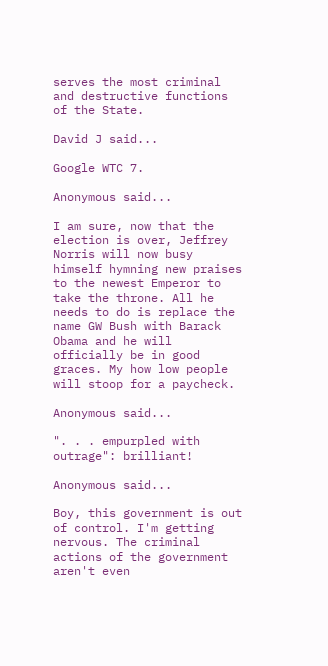serves the most criminal and destructive functions of the State.

David J said...

Google WTC 7.

Anonymous said...

I am sure, now that the election is over, Jeffrey Norris will now busy himself hymning new praises to the newest Emperor to take the throne. All he needs to do is replace the name GW Bush with Barack Obama and he will officially be in good graces. My how low people will stoop for a paycheck.

Anonymous said...

". . . empurpled with outrage": brilliant!

Anonymous said...

Boy, this government is out of control. I'm getting nervous. The criminal actions of the government aren't even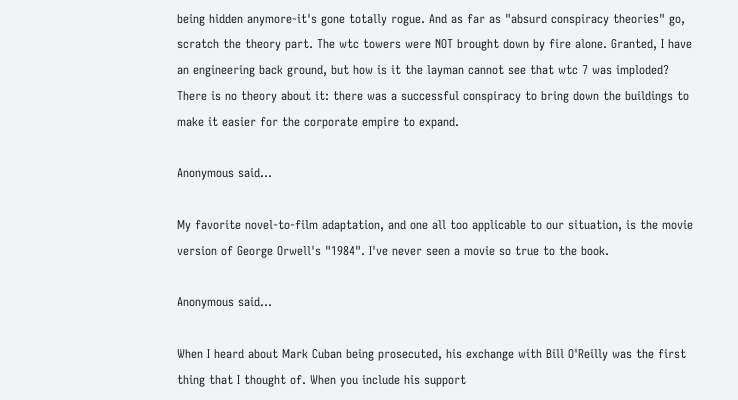being hidden anymore-it's gone totally rogue. And as far as "absurd conspiracy theories" go, scratch the theory part. The wtc towers were NOT brought down by fire alone. Granted, I have an engineering back ground, but how is it the layman cannot see that wtc 7 was imploded? There is no theory about it: there was a successful conspiracy to bring down the buildings to make it easier for the corporate empire to expand.

Anonymous said...

My favorite novel-to-film adaptation, and one all too applicable to our situation, is the movie version of George Orwell's "1984". I've never seen a movie so true to the book.

Anonymous said...

When I heard about Mark Cuban being prosecuted, his exchange with Bill O'Reilly was the first thing that I thought of. When you include his support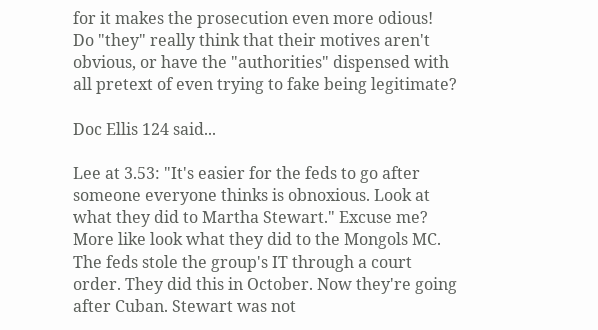for it makes the prosecution even more odious! Do "they" really think that their motives aren't obvious, or have the "authorities" dispensed with all pretext of even trying to fake being legitimate?

Doc Ellis 124 said...

Lee at 3.53: "It's easier for the feds to go after someone everyone thinks is obnoxious. Look at what they did to Martha Stewart." Excuse me? More like look what they did to the Mongols MC. The feds stole the group's IT through a court order. They did this in October. Now they're going after Cuban. Stewart was not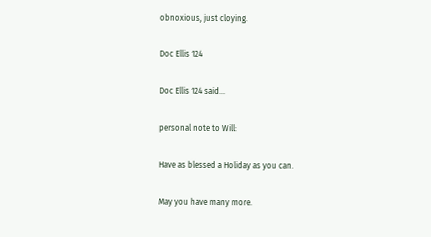obnoxious, just cloying.

Doc Ellis 124

Doc Ellis 124 said...

personal note to Will:

Have as blessed a Holiday as you can.

May you have many more.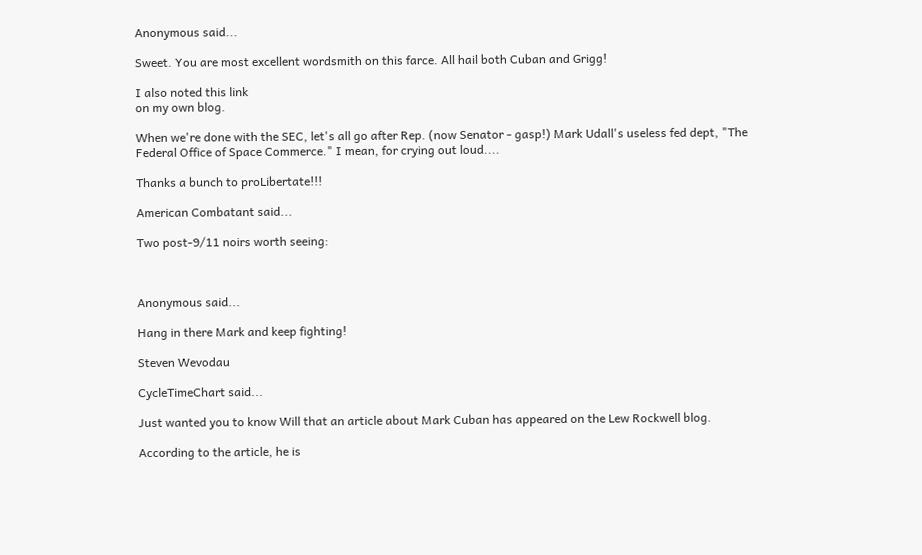Anonymous said...

Sweet. You are most excellent wordsmith on this farce. All hail both Cuban and Grigg!

I also noted this link
on my own blog.

When we're done with the SEC, let's all go after Rep. (now Senator - gasp!) Mark Udall's useless fed dept, "The Federal Office of Space Commerce." I mean, for crying out loud....

Thanks a bunch to proLibertate!!!

American Combatant said...

Two post-9/11 noirs worth seeing:



Anonymous said...

Hang in there Mark and keep fighting!

Steven Wevodau

CycleTimeChart said...

Just wanted you to know Will that an article about Mark Cuban has appeared on the Lew Rockwell blog.

According to the article, he is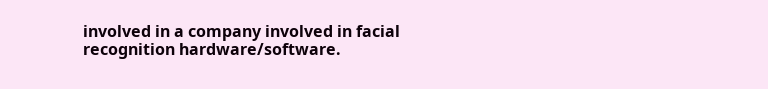involved in a company involved in facial recognition hardware/software.